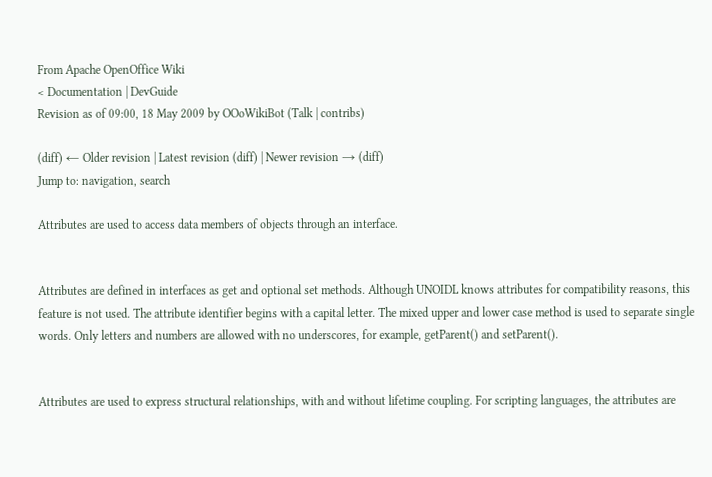From Apache OpenOffice Wiki
< Documentation | DevGuide
Revision as of 09:00, 18 May 2009 by OOoWikiBot (Talk | contribs)

(diff) ← Older revision | Latest revision (diff) | Newer revision → (diff)
Jump to: navigation, search

Attributes are used to access data members of objects through an interface.


Attributes are defined in interfaces as get and optional set methods. Although UNOIDL knows attributes for compatibility reasons, this feature is not used. The attribute identifier begins with a capital letter. The mixed upper and lower case method is used to separate single words. Only letters and numbers are allowed with no underscores, for example, getParent() and setParent().


Attributes are used to express structural relationships, with and without lifetime coupling. For scripting languages, the attributes are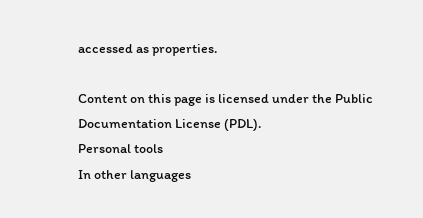accessed as properties.

Content on this page is licensed under the Public Documentation License (PDL).
Personal tools
In other languages